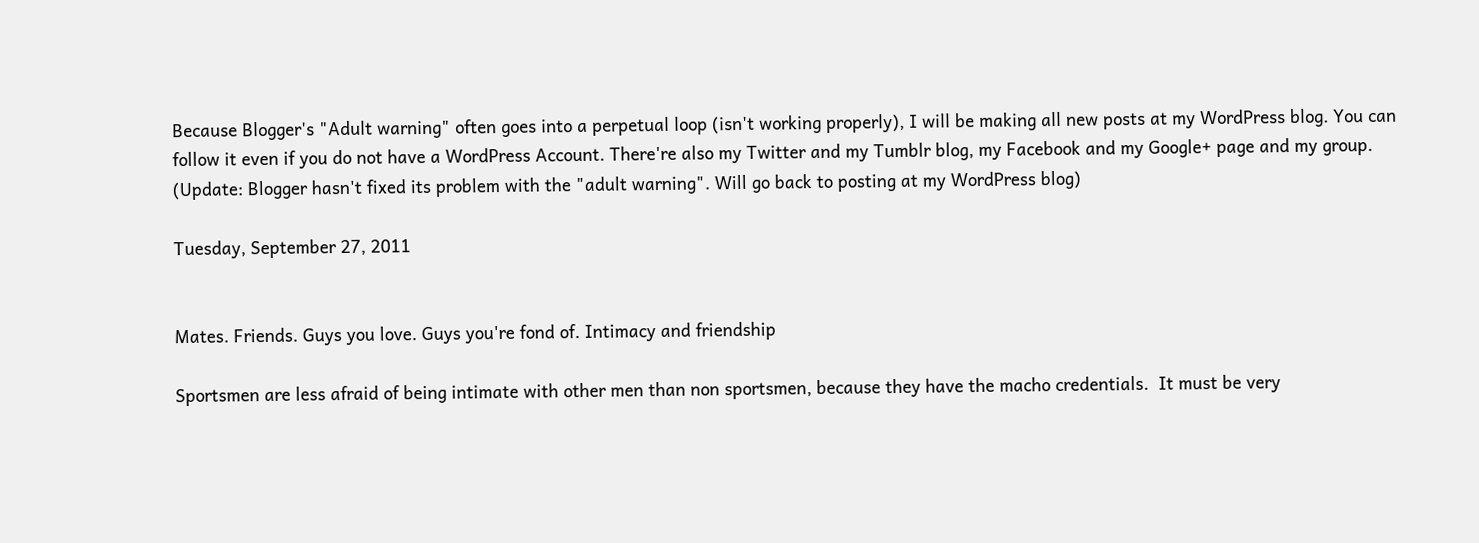Because Blogger's "Adult warning" often goes into a perpetual loop (isn't working properly), I will be making all new posts at my WordPress blog. You can follow it even if you do not have a WordPress Account. There're also my Twitter and my Tumblr blog, my Facebook and my Google+ page and my group.
(Update: Blogger hasn't fixed its problem with the "adult warning". Will go back to posting at my WordPress blog)

Tuesday, September 27, 2011


Mates. Friends. Guys you love. Guys you're fond of. Intimacy and friendship

Sportsmen are less afraid of being intimate with other men than non sportsmen, because they have the macho credentials.  It must be very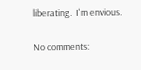liberating.  I'm envious.

No comments: